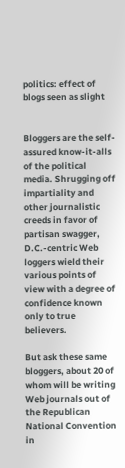politics: effect of blogs seen as slight


Bloggers are the self-assured know-it-alls of the political media. Shrugging off impartiality and other journalistic creeds in favor of partisan swagger, D.C.-centric Web loggers wield their various points of view with a degree of confidence known only to true believers.

But ask these same bloggers, about 20 of whom will be writing Web journals out of the Republican National Convention in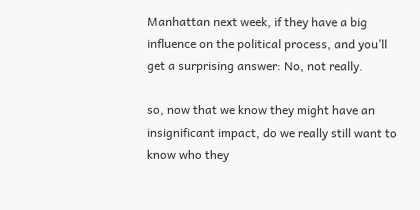Manhattan next week, if they have a big influence on the political process, and you’ll get a surprising answer: No, not really.

so, now that we know they might have an insignificant impact, do we really still want to know who they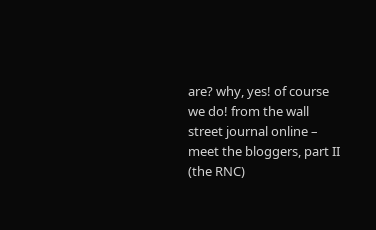are? why, yes! of course we do! from the wall street journal online – meet the bloggers, part II (the RNC)